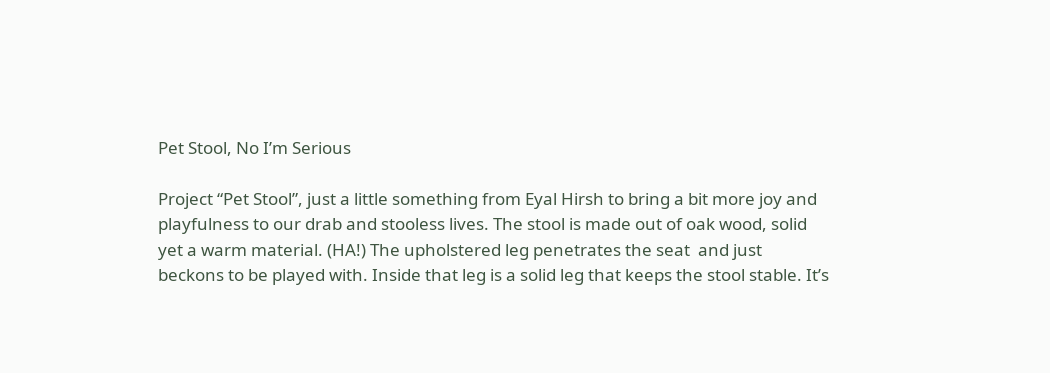Pet Stool, No I’m Serious

Project “Pet Stool”, just a little something from Eyal Hirsh to bring a bit more joy and playfulness to our drab and stooless lives. The stool is made out of oak wood, solid yet a warm material. (HA!) The upholstered leg penetrates the seat  and just beckons to be played with. Inside that leg is a solid leg that keeps the stool stable. It’s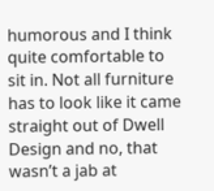humorous and I think quite comfortable to sit in. Not all furniture has to look like it came straight out of Dwell Design and no, that wasn’t a jab at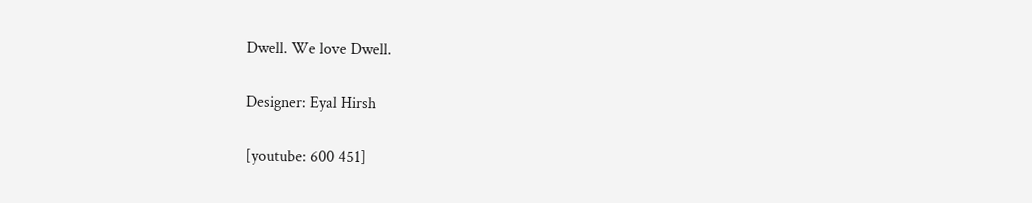Dwell. We love Dwell.

Designer: Eyal Hirsh

[youtube: 600 451]